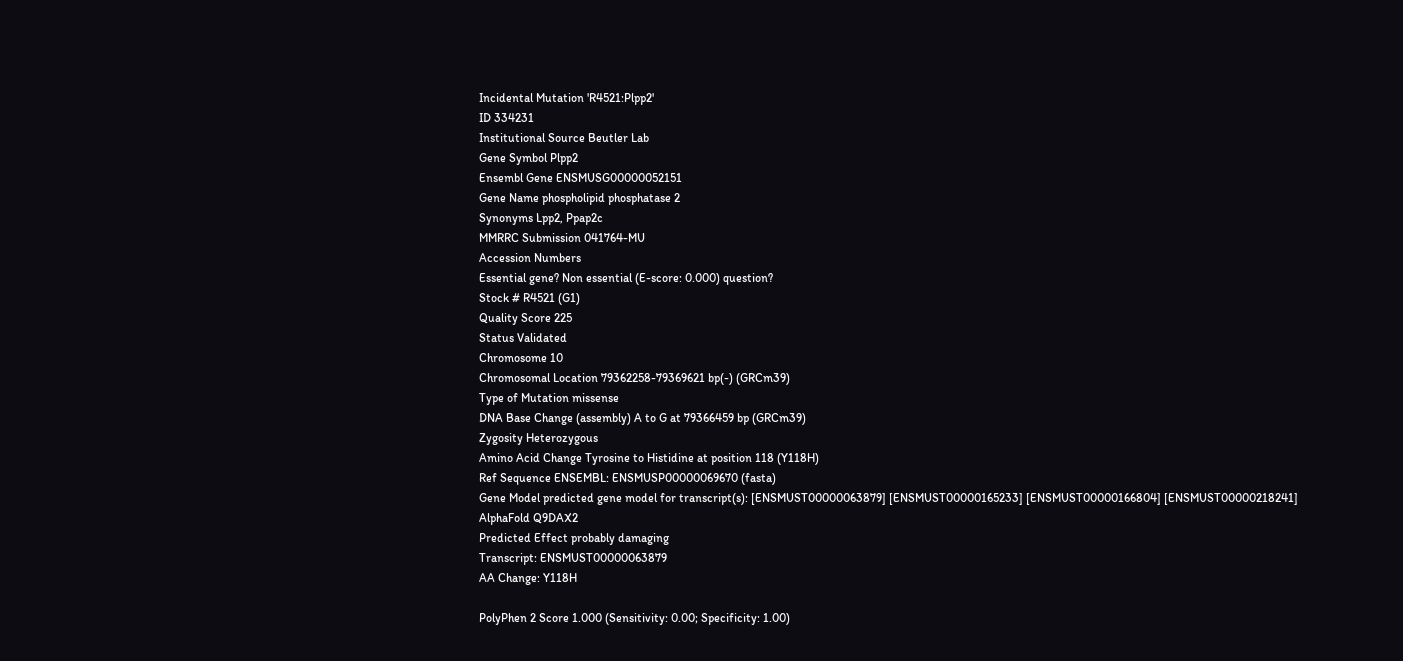Incidental Mutation 'R4521:Plpp2'
ID 334231
Institutional Source Beutler Lab
Gene Symbol Plpp2
Ensembl Gene ENSMUSG00000052151
Gene Name phospholipid phosphatase 2
Synonyms Lpp2, Ppap2c
MMRRC Submission 041764-MU
Accession Numbers
Essential gene? Non essential (E-score: 0.000) question?
Stock # R4521 (G1)
Quality Score 225
Status Validated
Chromosome 10
Chromosomal Location 79362258-79369621 bp(-) (GRCm39)
Type of Mutation missense
DNA Base Change (assembly) A to G at 79366459 bp (GRCm39)
Zygosity Heterozygous
Amino Acid Change Tyrosine to Histidine at position 118 (Y118H)
Ref Sequence ENSEMBL: ENSMUSP00000069670 (fasta)
Gene Model predicted gene model for transcript(s): [ENSMUST00000063879] [ENSMUST00000165233] [ENSMUST00000166804] [ENSMUST00000218241]
AlphaFold Q9DAX2
Predicted Effect probably damaging
Transcript: ENSMUST00000063879
AA Change: Y118H

PolyPhen 2 Score 1.000 (Sensitivity: 0.00; Specificity: 1.00)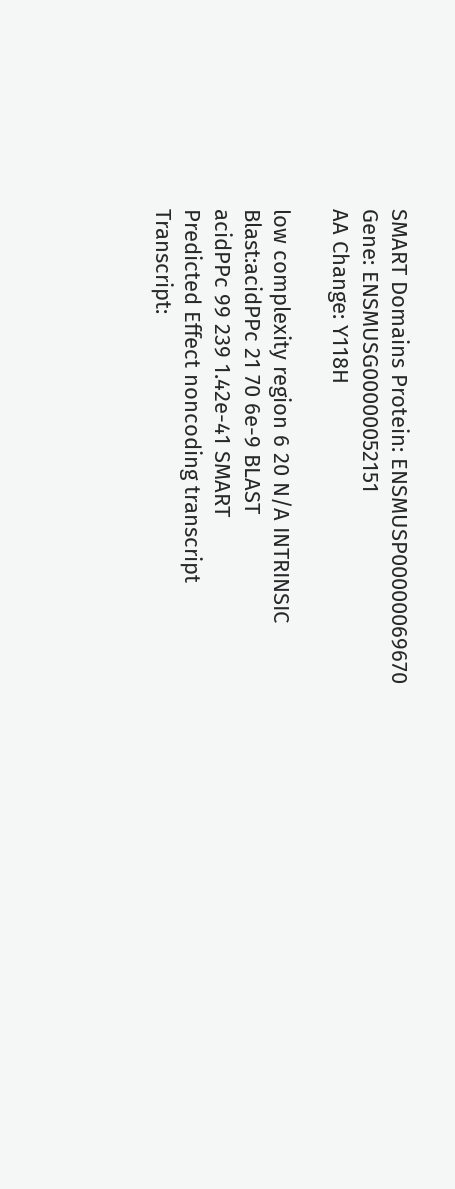SMART Domains Protein: ENSMUSP00000069670
Gene: ENSMUSG00000052151
AA Change: Y118H

low complexity region 6 20 N/A INTRINSIC
Blast:acidPPc 21 70 6e-9 BLAST
acidPPc 99 239 1.42e-41 SMART
Predicted Effect noncoding transcript
Transcript: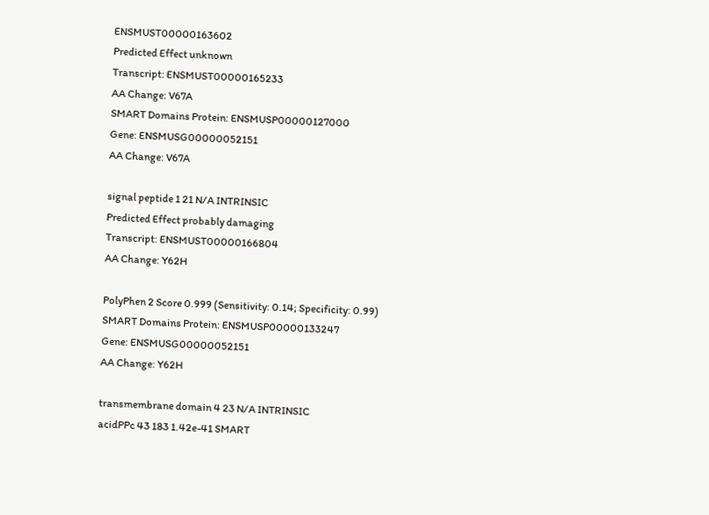ENSMUST00000163602
Predicted Effect unknown
Transcript: ENSMUST00000165233
AA Change: V67A
SMART Domains Protein: ENSMUSP00000127000
Gene: ENSMUSG00000052151
AA Change: V67A

signal peptide 1 21 N/A INTRINSIC
Predicted Effect probably damaging
Transcript: ENSMUST00000166804
AA Change: Y62H

PolyPhen 2 Score 0.999 (Sensitivity: 0.14; Specificity: 0.99)
SMART Domains Protein: ENSMUSP00000133247
Gene: ENSMUSG00000052151
AA Change: Y62H

transmembrane domain 4 23 N/A INTRINSIC
acidPPc 43 183 1.42e-41 SMART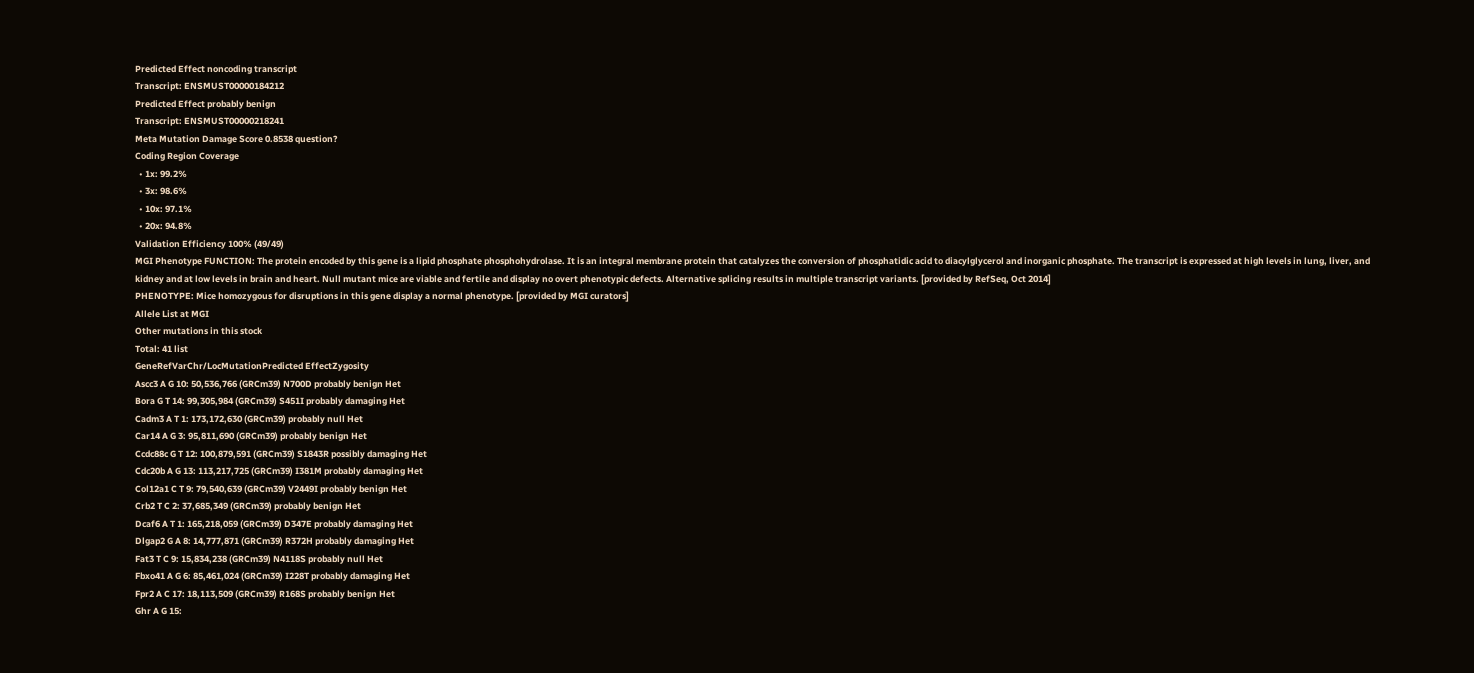Predicted Effect noncoding transcript
Transcript: ENSMUST00000184212
Predicted Effect probably benign
Transcript: ENSMUST00000218241
Meta Mutation Damage Score 0.8538 question?
Coding Region Coverage
  • 1x: 99.2%
  • 3x: 98.6%
  • 10x: 97.1%
  • 20x: 94.8%
Validation Efficiency 100% (49/49)
MGI Phenotype FUNCTION: The protein encoded by this gene is a lipid phosphate phosphohydrolase. It is an integral membrane protein that catalyzes the conversion of phosphatidic acid to diacylglycerol and inorganic phosphate. The transcript is expressed at high levels in lung, liver, and kidney and at low levels in brain and heart. Null mutant mice are viable and fertile and display no overt phenotypic defects. Alternative splicing results in multiple transcript variants. [provided by RefSeq, Oct 2014]
PHENOTYPE: Mice homozygous for disruptions in this gene display a normal phenotype. [provided by MGI curators]
Allele List at MGI
Other mutations in this stock
Total: 41 list
GeneRefVarChr/LocMutationPredicted EffectZygosity
Ascc3 A G 10: 50,536,766 (GRCm39) N700D probably benign Het
Bora G T 14: 99,305,984 (GRCm39) S451I probably damaging Het
Cadm3 A T 1: 173,172,630 (GRCm39) probably null Het
Car14 A G 3: 95,811,690 (GRCm39) probably benign Het
Ccdc88c G T 12: 100,879,591 (GRCm39) S1843R possibly damaging Het
Cdc20b A G 13: 113,217,725 (GRCm39) I381M probably damaging Het
Col12a1 C T 9: 79,540,639 (GRCm39) V2449I probably benign Het
Crb2 T C 2: 37,685,349 (GRCm39) probably benign Het
Dcaf6 A T 1: 165,218,059 (GRCm39) D347E probably damaging Het
Dlgap2 G A 8: 14,777,871 (GRCm39) R372H probably damaging Het
Fat3 T C 9: 15,834,238 (GRCm39) N4118S probably null Het
Fbxo41 A G 6: 85,461,024 (GRCm39) I228T probably damaging Het
Fpr2 A C 17: 18,113,509 (GRCm39) R168S probably benign Het
Ghr A G 15: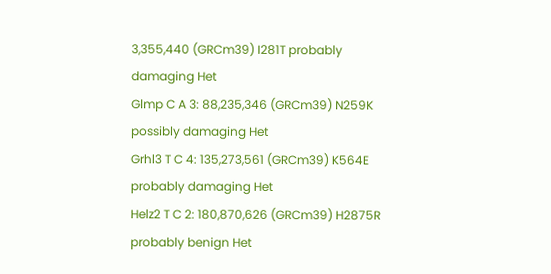3,355,440 (GRCm39) I281T probably damaging Het
Glmp C A 3: 88,235,346 (GRCm39) N259K possibly damaging Het
Grhl3 T C 4: 135,273,561 (GRCm39) K564E probably damaging Het
Helz2 T C 2: 180,870,626 (GRCm39) H2875R probably benign Het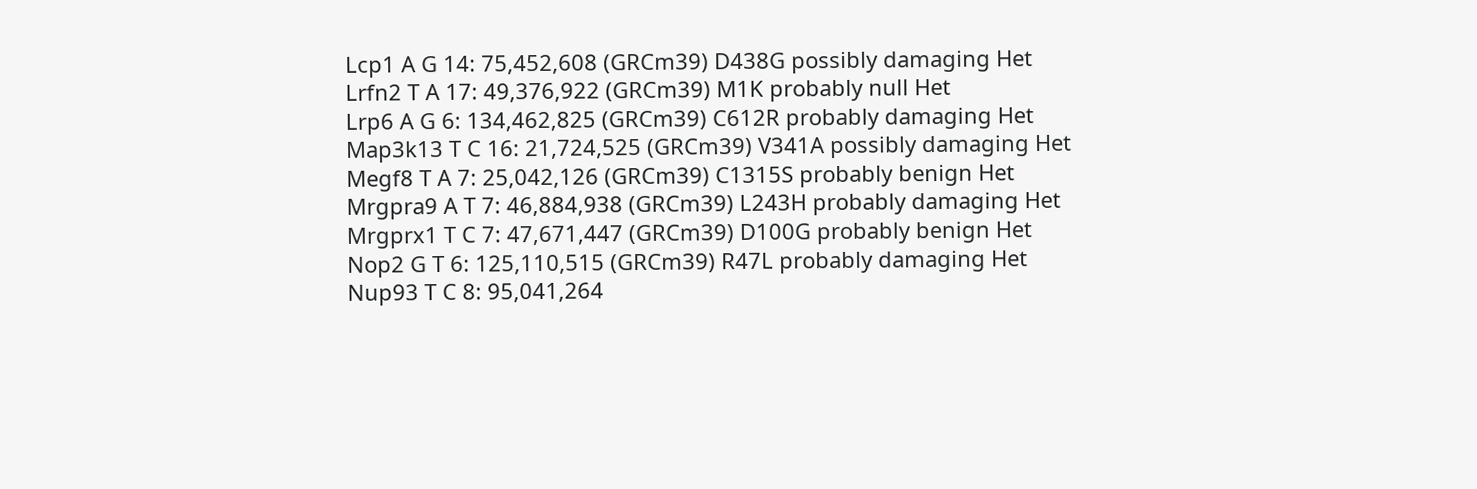Lcp1 A G 14: 75,452,608 (GRCm39) D438G possibly damaging Het
Lrfn2 T A 17: 49,376,922 (GRCm39) M1K probably null Het
Lrp6 A G 6: 134,462,825 (GRCm39) C612R probably damaging Het
Map3k13 T C 16: 21,724,525 (GRCm39) V341A possibly damaging Het
Megf8 T A 7: 25,042,126 (GRCm39) C1315S probably benign Het
Mrgpra9 A T 7: 46,884,938 (GRCm39) L243H probably damaging Het
Mrgprx1 T C 7: 47,671,447 (GRCm39) D100G probably benign Het
Nop2 G T 6: 125,110,515 (GRCm39) R47L probably damaging Het
Nup93 T C 8: 95,041,264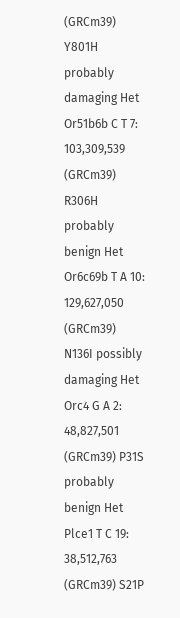(GRCm39) Y801H probably damaging Het
Or51b6b C T 7: 103,309,539 (GRCm39) R306H probably benign Het
Or6c69b T A 10: 129,627,050 (GRCm39) N136I possibly damaging Het
Orc4 G A 2: 48,827,501 (GRCm39) P31S probably benign Het
Plce1 T C 19: 38,512,763 (GRCm39) S21P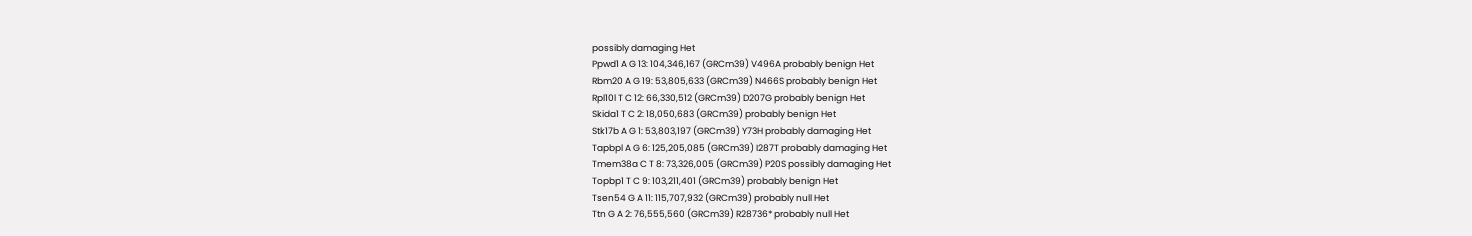possibly damaging Het
Ppwd1 A G 13: 104,346,167 (GRCm39) V496A probably benign Het
Rbm20 A G 19: 53,805,633 (GRCm39) N466S probably benign Het
Rpl10l T C 12: 66,330,512 (GRCm39) D207G probably benign Het
Skida1 T C 2: 18,050,683 (GRCm39) probably benign Het
Stk17b A G 1: 53,803,197 (GRCm39) Y73H probably damaging Het
Tapbpl A G 6: 125,205,085 (GRCm39) I287T probably damaging Het
Tmem38a C T 8: 73,326,005 (GRCm39) P20S possibly damaging Het
Topbp1 T C 9: 103,211,401 (GRCm39) probably benign Het
Tsen54 G A 11: 115,707,932 (GRCm39) probably null Het
Ttn G A 2: 76,555,560 (GRCm39) R28736* probably null Het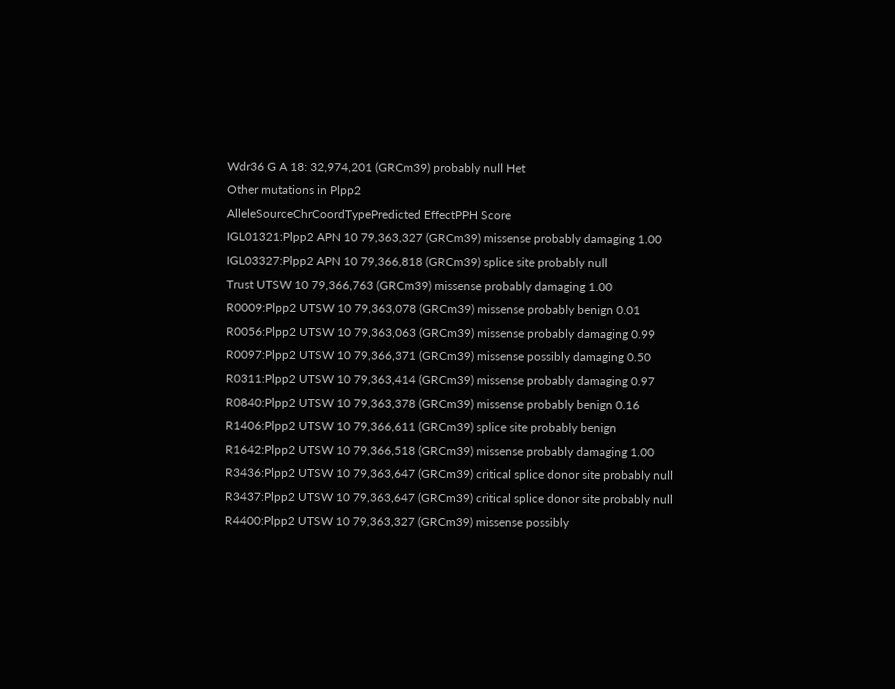Wdr36 G A 18: 32,974,201 (GRCm39) probably null Het
Other mutations in Plpp2
AlleleSourceChrCoordTypePredicted EffectPPH Score
IGL01321:Plpp2 APN 10 79,363,327 (GRCm39) missense probably damaging 1.00
IGL03327:Plpp2 APN 10 79,366,818 (GRCm39) splice site probably null
Trust UTSW 10 79,366,763 (GRCm39) missense probably damaging 1.00
R0009:Plpp2 UTSW 10 79,363,078 (GRCm39) missense probably benign 0.01
R0056:Plpp2 UTSW 10 79,363,063 (GRCm39) missense probably damaging 0.99
R0097:Plpp2 UTSW 10 79,366,371 (GRCm39) missense possibly damaging 0.50
R0311:Plpp2 UTSW 10 79,363,414 (GRCm39) missense probably damaging 0.97
R0840:Plpp2 UTSW 10 79,363,378 (GRCm39) missense probably benign 0.16
R1406:Plpp2 UTSW 10 79,366,611 (GRCm39) splice site probably benign
R1642:Plpp2 UTSW 10 79,366,518 (GRCm39) missense probably damaging 1.00
R3436:Plpp2 UTSW 10 79,363,647 (GRCm39) critical splice donor site probably null
R3437:Plpp2 UTSW 10 79,363,647 (GRCm39) critical splice donor site probably null
R4400:Plpp2 UTSW 10 79,363,327 (GRCm39) missense possibly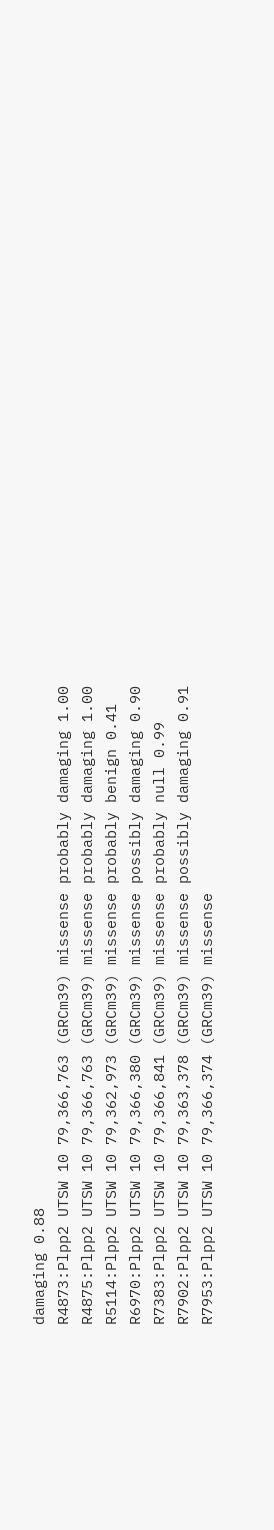damaging 0.88
R4873:Plpp2 UTSW 10 79,366,763 (GRCm39) missense probably damaging 1.00
R4875:Plpp2 UTSW 10 79,366,763 (GRCm39) missense probably damaging 1.00
R5114:Plpp2 UTSW 10 79,362,973 (GRCm39) missense probably benign 0.41
R6970:Plpp2 UTSW 10 79,366,380 (GRCm39) missense possibly damaging 0.90
R7383:Plpp2 UTSW 10 79,366,841 (GRCm39) missense probably null 0.99
R7902:Plpp2 UTSW 10 79,363,378 (GRCm39) missense possibly damaging 0.91
R7953:Plpp2 UTSW 10 79,366,374 (GRCm39) missense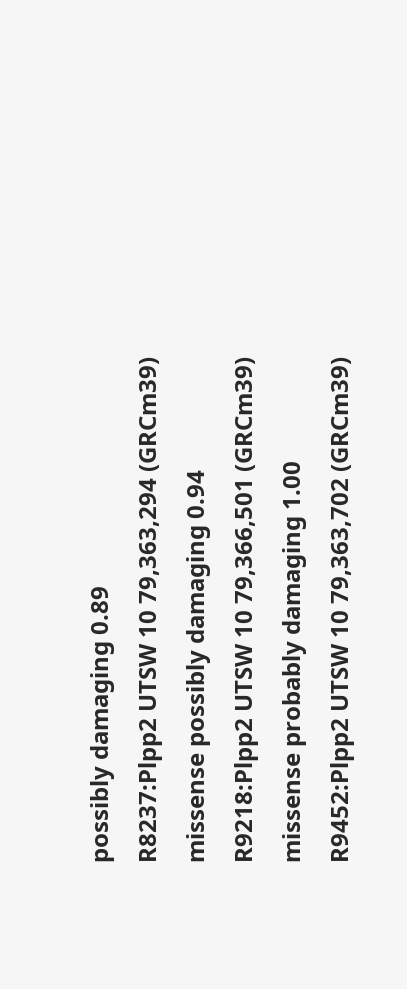possibly damaging 0.89
R8237:Plpp2 UTSW 10 79,363,294 (GRCm39) missense possibly damaging 0.94
R9218:Plpp2 UTSW 10 79,366,501 (GRCm39) missense probably damaging 1.00
R9452:Plpp2 UTSW 10 79,363,702 (GRCm39)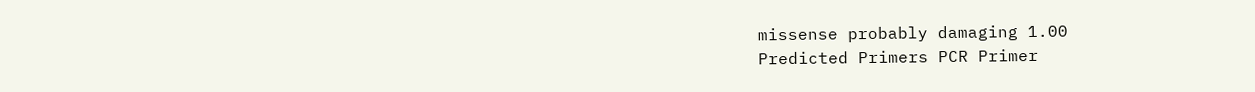missense probably damaging 1.00
Predicted Primers PCR Primer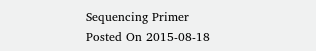Sequencing Primer
Posted On 2015-08-18